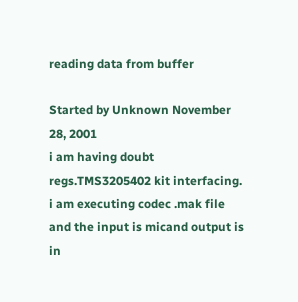reading data from buffer

Started by Unknown November 28, 2001
i am having doubt regs.TMS3205402 kit interfacing.
i am executing codec .mak file and the input is micand output is
in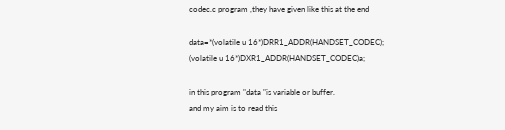codec.c program ,they have given like this at the end

data=*(volatile u 16*)DRR1_ADDR(HANDSET_CODEC);
(volatile u 16*)DXR1_ADDR(HANDSET_CODEC)a;

in this program "data "is variable or buffer.
and my aim is to read this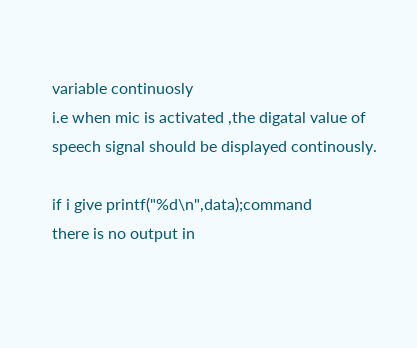variable continuosly
i.e when mic is activated ,the digatal value of
speech signal should be displayed continously.

if i give printf("%d\n",data);command
there is no output in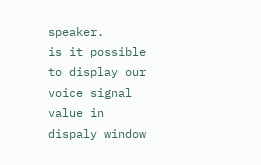speaker.
is it possible to display our voice signal value in
dispaly window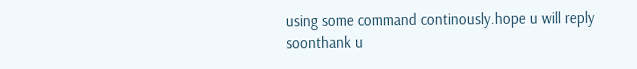using some command continously.hope u will reply
soonthank u